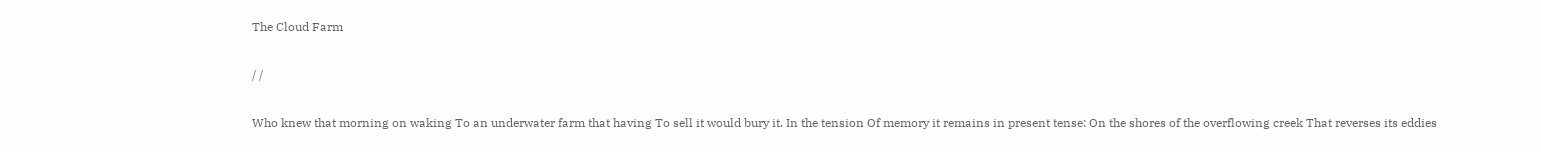The Cloud Farm

/ /

Who knew that morning on waking To an underwater farm that having To sell it would bury it. In the tension Of memory it remains in present tense: On the shores of the overflowing creek That reverses its eddies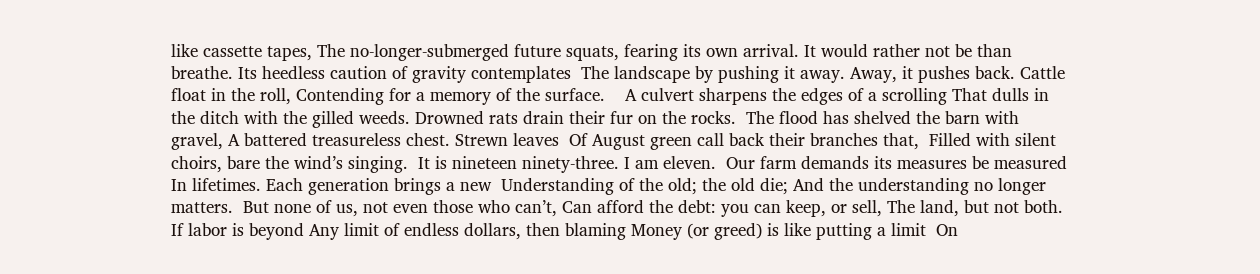like cassette tapes, The no-longer-submerged future squats, fearing its own arrival. It would rather not be than breathe. Its heedless caution of gravity contemplates  The landscape by pushing it away. Away, it pushes back. Cattle float in the roll, Contending for a memory of the surface.    A culvert sharpens the edges of a scrolling That dulls in the ditch with the gilled weeds. Drowned rats drain their fur on the rocks.  The flood has shelved the barn with gravel, A battered treasureless chest. Strewn leaves  Of August green call back their branches that,  Filled with silent choirs, bare the wind’s singing.  It is nineteen ninety-three. I am eleven.  Our farm demands its measures be measured  In lifetimes. Each generation brings a new  Understanding of the old; the old die; And the understanding no longer matters.  But none of us, not even those who can’t, Can afford the debt: you can keep, or sell, The land, but not both. If labor is beyond Any limit of endless dollars, then blaming Money (or greed) is like putting a limit  On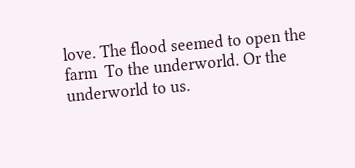love. The flood seemed to open the farm  To the underworld. Or the underworld to us.